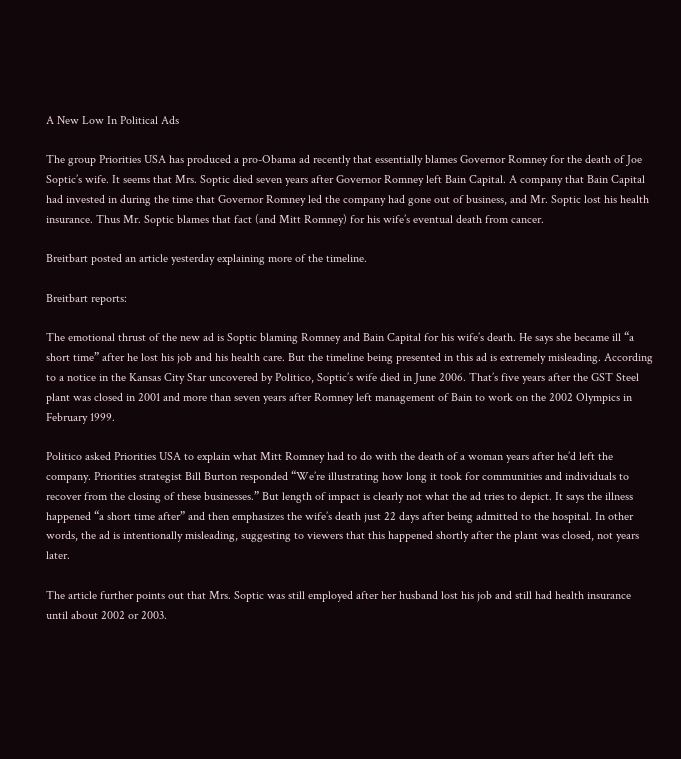A New Low In Political Ads

The group Priorities USA has produced a pro-Obama ad recently that essentially blames Governor Romney for the death of Joe Soptic’s wife. It seems that Mrs. Soptic died seven years after Governor Romney left Bain Capital. A company that Bain Capital had invested in during the time that Governor Romney led the company had gone out of business, and Mr. Soptic lost his health insurance. Thus Mr. Soptic blames that fact (and Mitt Romney) for his wife’s eventual death from cancer.

Breitbart posted an article yesterday explaining more of the timeline.

Breitbart reports:

The emotional thrust of the new ad is Soptic blaming Romney and Bain Capital for his wife’s death. He says she became ill “a short time” after he lost his job and his health care. But the timeline being presented in this ad is extremely misleading. According to a notice in the Kansas City Star uncovered by Politico, Soptic’s wife died in June 2006. That’s five years after the GST Steel plant was closed in 2001 and more than seven years after Romney left management of Bain to work on the 2002 Olympics in February 1999.

Politico asked Priorities USA to explain what Mitt Romney had to do with the death of a woman years after he’d left the company. Priorities strategist Bill Burton responded “We’re illustrating how long it took for communities and individuals to recover from the closing of these businesses.” But length of impact is clearly not what the ad tries to depict. It says the illness happened “a short time after” and then emphasizes the wife’s death just 22 days after being admitted to the hospital. In other words, the ad is intentionally misleading, suggesting to viewers that this happened shortly after the plant was closed, not years later.

The article further points out that Mrs. Soptic was still employed after her husband lost his job and still had health insurance until about 2002 or 2003.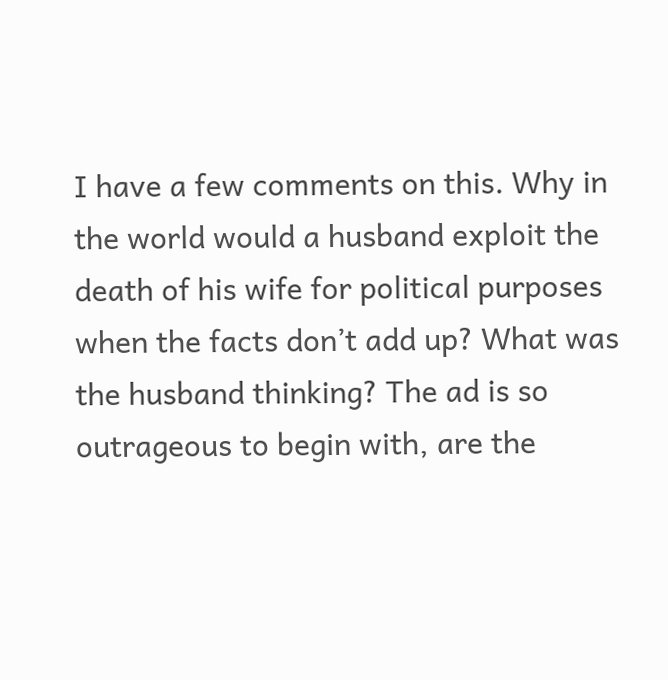I have a few comments on this. Why in the world would a husband exploit the death of his wife for political purposes when the facts don’t add up? What was the husband thinking? The ad is so outrageous to begin with, are the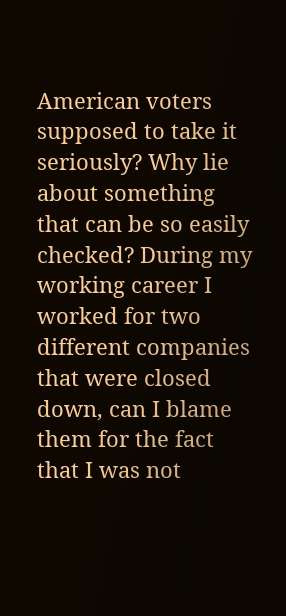American voters supposed to take it seriously? Why lie about something that can be so easily checked? During my working career I worked for two different companies that were closed down, can I blame them for the fact that I was not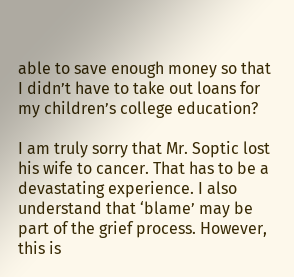able to save enough money so that I didn’t have to take out loans for my children’s college education?

I am truly sorry that Mr. Soptic lost his wife to cancer. That has to be a devastating experience. I also understand that ‘blame’ may be part of the grief process. However, this is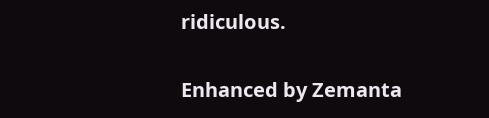ridiculous.

Enhanced by Zemanta